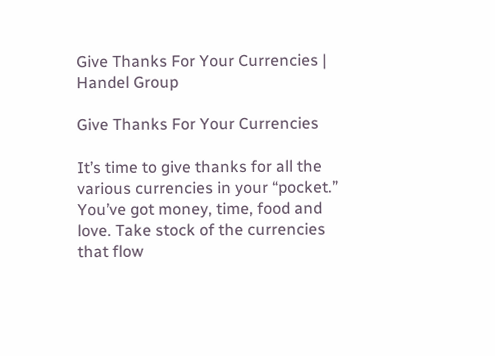Give Thanks For Your Currencies | Handel Group

Give Thanks For Your Currencies

It’s time to give thanks for all the various currencies in your “pocket.” You’ve got money, time, food and love. Take stock of the currencies that flow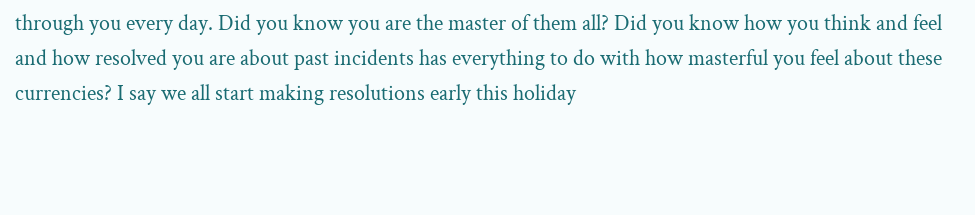through you every day. Did you know you are the master of them all? Did you know how you think and feel and how resolved you are about past incidents has everything to do with how masterful you feel about these currencies? I say we all start making resolutions early this holiday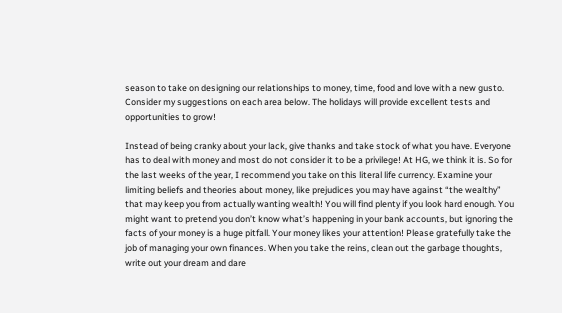season to take on designing our relationships to money, time, food and love with a new gusto. Consider my suggestions on each area below. The holidays will provide excellent tests and opportunities to grow!

Instead of being cranky about your lack, give thanks and take stock of what you have. Everyone has to deal with money and most do not consider it to be a privilege! At HG, we think it is. So for the last weeks of the year, I recommend you take on this literal life currency. Examine your limiting beliefs and theories about money, like prejudices you may have against “the wealthy” that may keep you from actually wanting wealth! You will find plenty if you look hard enough. You might want to pretend you don’t know what’s happening in your bank accounts, but ignoring the facts of your money is a huge pitfall. Your money likes your attention! Please gratefully take the job of managing your own finances. When you take the reins, clean out the garbage thoughts, write out your dream and dare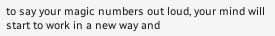to say your magic numbers out loud, your mind will start to work in a new way and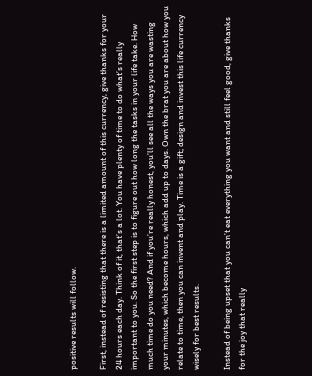positive results will follow.

First, instead of resisting that there is a limited amount of this currency, give thanks for your 24 hours each day. Think of it, that’s a lot. You have plenty of time to do what’s really important to you. So the first step is to figure out how long the tasks in your life take. How much time do you need? And if you’re really honest, you’ll see all the ways you are wasting your minutes, which become hours, which add up to days. Own the brat you are about how you relate to time, then you can invent and play. Time is a gift; design and invest this life currency wisely for best results.

Instead of being upset that you can’t eat everything you want and still feel good, give thanks for the joy that really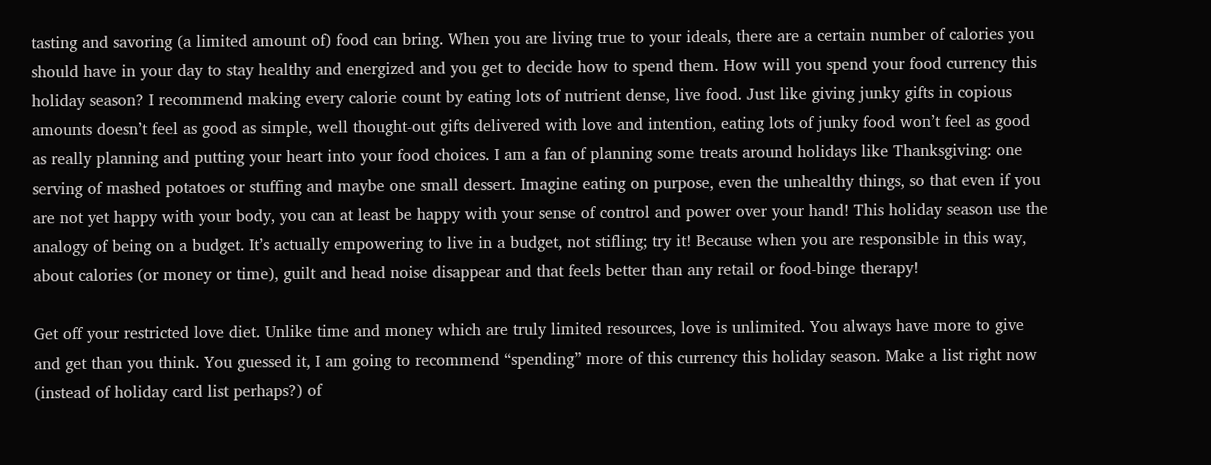tasting and savoring (a limited amount of) food can bring. When you are living true to your ideals, there are a certain number of calories you should have in your day to stay healthy and energized and you get to decide how to spend them. How will you spend your food currency this holiday season? I recommend making every calorie count by eating lots of nutrient dense, live food. Just like giving junky gifts in copious amounts doesn’t feel as good as simple, well thought-out gifts delivered with love and intention, eating lots of junky food won’t feel as good as really planning and putting your heart into your food choices. I am a fan of planning some treats around holidays like Thanksgiving: one serving of mashed potatoes or stuffing and maybe one small dessert. Imagine eating on purpose, even the unhealthy things, so that even if you are not yet happy with your body, you can at least be happy with your sense of control and power over your hand! This holiday season use the analogy of being on a budget. It’s actually empowering to live in a budget, not stifling; try it! Because when you are responsible in this way, about calories (or money or time), guilt and head noise disappear and that feels better than any retail or food-binge therapy!

Get off your restricted love diet. Unlike time and money which are truly limited resources, love is unlimited. You always have more to give and get than you think. You guessed it, I am going to recommend “spending” more of this currency this holiday season. Make a list right now (instead of holiday card list perhaps?) of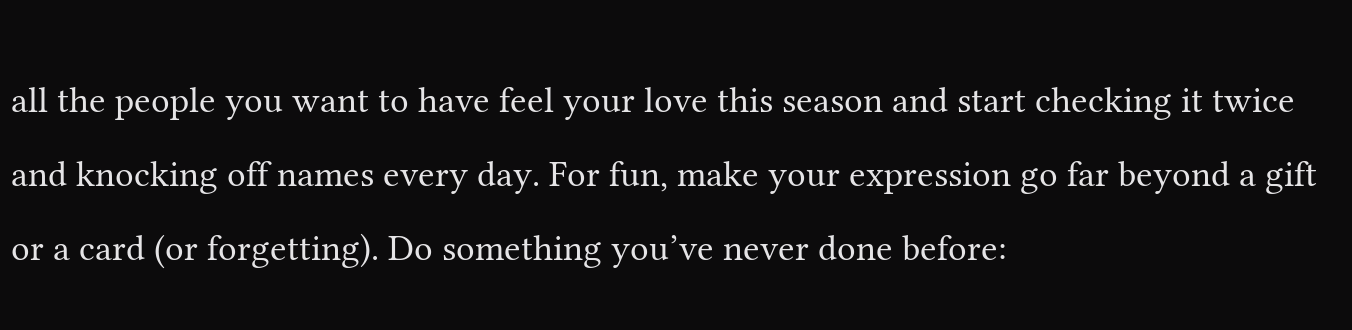all the people you want to have feel your love this season and start checking it twice and knocking off names every day. For fun, make your expression go far beyond a gift or a card (or forgetting). Do something you’ve never done before: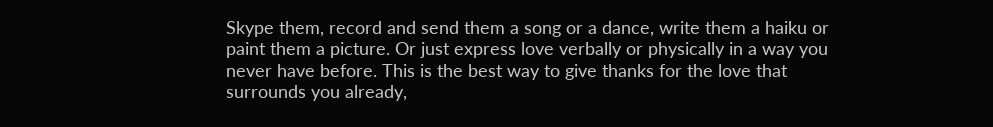Skype them, record and send them a song or a dance, write them a haiku or paint them a picture. Or just express love verbally or physically in a way you never have before. This is the best way to give thanks for the love that surrounds you already,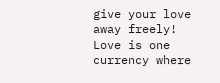give your love away freely! Love is one currency where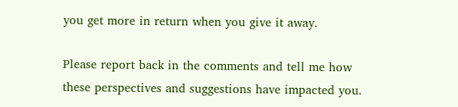you get more in return when you give it away.

Please report back in the comments and tell me how these perspectives and suggestions have impacted you.